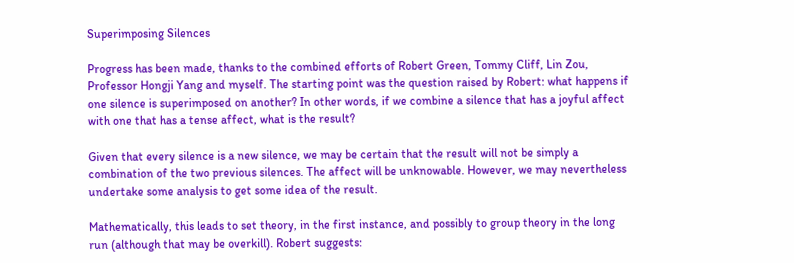Superimposing Silences

Progress has been made, thanks to the combined efforts of Robert Green, Tommy Cliff, Lin Zou, Professor Hongji Yang and myself. The starting point was the question raised by Robert: what happens if one silence is superimposed on another? In other words, if we combine a silence that has a joyful affect with one that has a tense affect, what is the result?

Given that every silence is a new silence, we may be certain that the result will not be simply a combination of the two previous silences. The affect will be unknowable. However, we may nevertheless undertake some analysis to get some idea of the result.

Mathematically, this leads to set theory, in the first instance, and possibly to group theory in the long run (although that may be overkill). Robert suggests: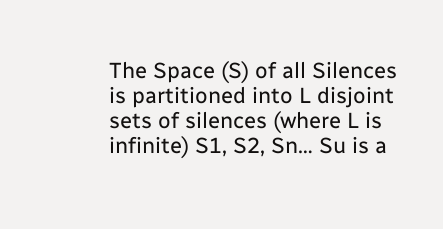The Space (S) of all Silences is partitioned into L disjoint sets of silences (where L is infinite) S1, S2, Sn… Su is a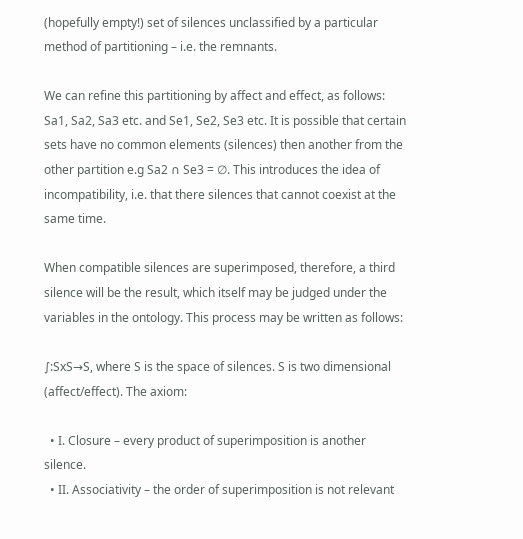(hopefully empty!) set of silences unclassified by a particular method of partitioning – i.e. the remnants.

We can refine this partitioning by affect and effect, as follows: Sa1, Sa2, Sa3 etc. and Se1, Se2, Se3 etc. It is possible that certain sets have no common elements (silences) then another from the other partition e.g Sa2 ∩ Se3 = ∅. This introduces the idea of incompatibility, i.e. that there silences that cannot coexist at the same time.

When compatible silences are superimposed, therefore, a third silence will be the result, which itself may be judged under the variables in the ontology. This process may be written as follows:

∫:SxS→S, where S is the space of silences. S is two dimensional (affect/effect). The axiom:

  • I. Closure – every product of superimposition is another silence.
  • II. Associativity – the order of superimposition is not relevant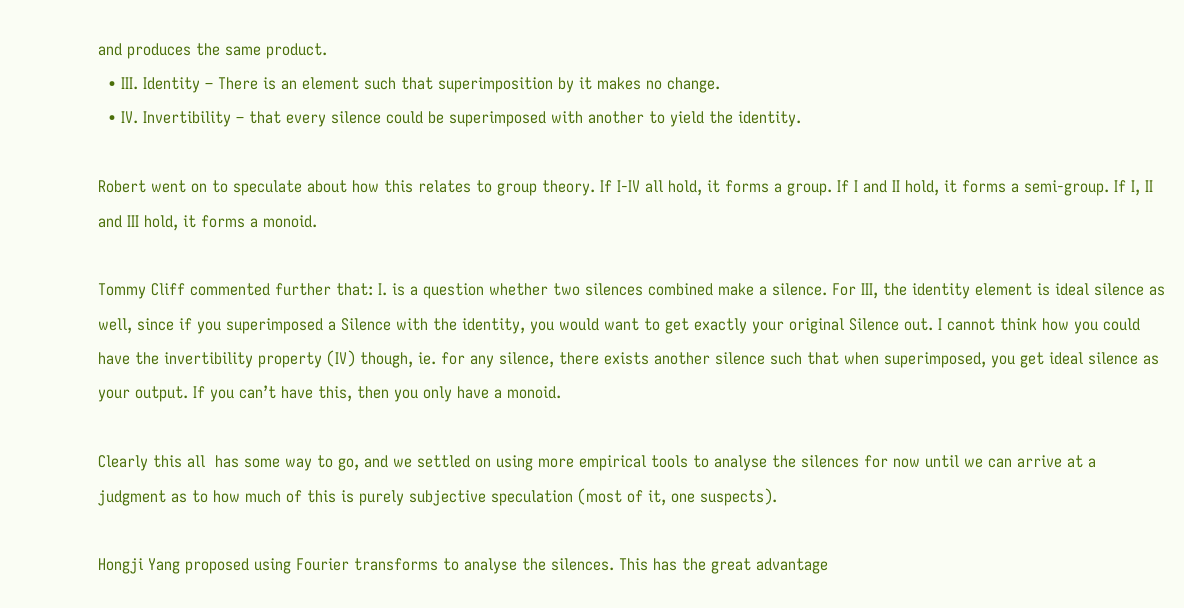and produces the same product.
  • III. Identity – There is an element such that superimposition by it makes no change.
  • IV. Invertibility – that every silence could be superimposed with another to yield the identity.

Robert went on to speculate about how this relates to group theory. If I-IV all hold, it forms a group. If I and II hold, it forms a semi-group. If I, II and III hold, it forms a monoid.

Tommy Cliff commented further that: I. is a question whether two silences combined make a silence. For III, the identity element is ideal silence as well, since if you superimposed a Silence with the identity, you would want to get exactly your original Silence out. I cannot think how you could have the invertibility property (IV) though, ie. for any silence, there exists another silence such that when superimposed, you get ideal silence as your output. If you can’t have this, then you only have a monoid.

Clearly this all  has some way to go, and we settled on using more empirical tools to analyse the silences for now until we can arrive at a judgment as to how much of this is purely subjective speculation (most of it, one suspects).

Hongji Yang proposed using Fourier transforms to analyse the silences. This has the great advantage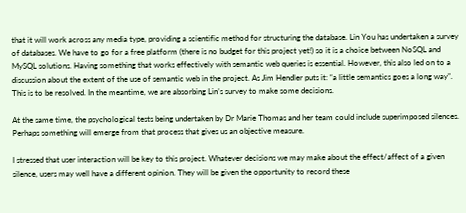that it will work across any media type, providing a scientific method for structuring the database. Lin You has undertaken a survey of databases. We have to go for a free platform (there is no budget for this project yet!) so it is a choice between NoSQL and MySQL solutions. Having something that works effectively with semantic web queries is essential. However, this also led on to a discussion about the extent of the use of semantic web in the project. As Jim Hendler puts it: “a little semantics goes a long way”. This is to be resolved. In the meantime, we are absorbing Lin’s survey to make some decisions.

At the same time, the psychological tests being undertaken by Dr Marie Thomas and her team could include superimposed silences. Perhaps something will emerge from that process that gives us an objective measure.

I stressed that user interaction will be key to this project. Whatever decisions we may make about the effect/affect of a given silence, users may well have a different opinion. They will be given the opportunity to record these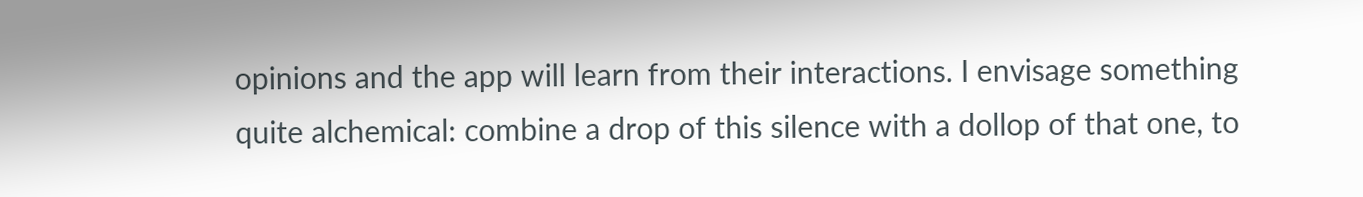opinions and the app will learn from their interactions. I envisage something quite alchemical: combine a drop of this silence with a dollop of that one, to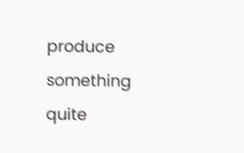produce something quite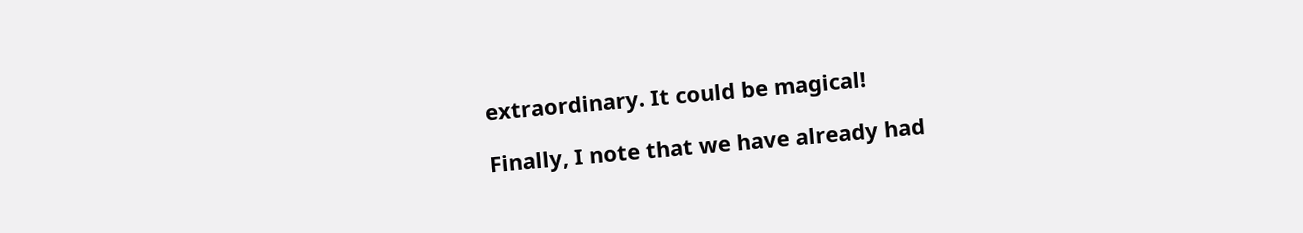extraordinary. It could be magical!

Finally, I note that we have already had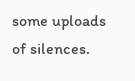some uploads of silences.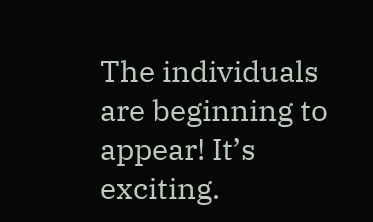The individuals are beginning to appear! It’s exciting.